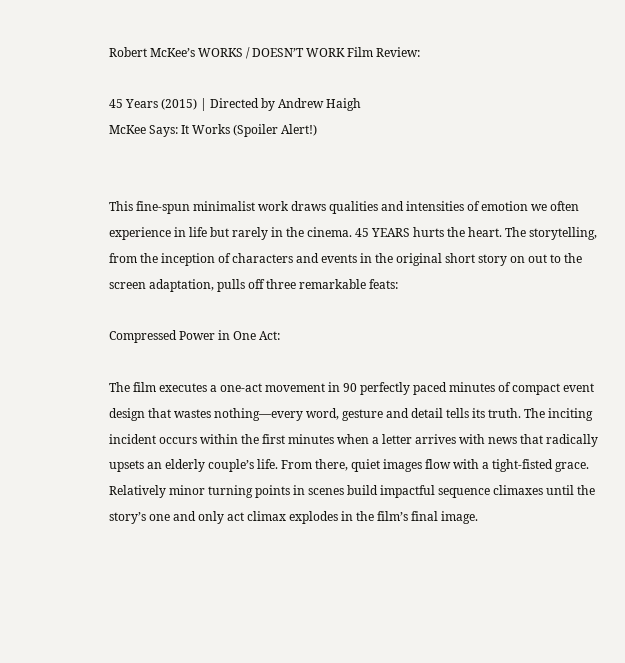Robert McKee’s WORKS / DOESN’T WORK Film Review:

45 Years (2015) | Directed by Andrew Haigh
McKee Says: It Works (Spoiler Alert!)


This fine-spun minimalist work draws qualities and intensities of emotion we often experience in life but rarely in the cinema. 45 YEARS hurts the heart. The storytelling, from the inception of characters and events in the original short story on out to the screen adaptation, pulls off three remarkable feats:

Compressed Power in One Act:

The film executes a one-act movement in 90 perfectly paced minutes of compact event design that wastes nothing—every word, gesture and detail tells its truth. The inciting incident occurs within the first minutes when a letter arrives with news that radically upsets an elderly couple’s life. From there, quiet images flow with a tight-fisted grace. Relatively minor turning points in scenes build impactful sequence climaxes until the story’s one and only act climax explodes in the film’s final image.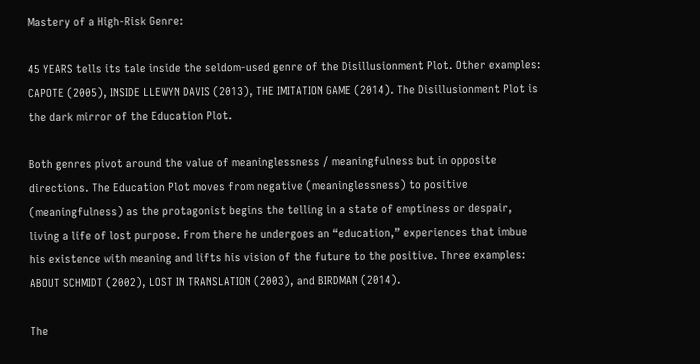Mastery of a High-Risk Genre:

45 YEARS tells its tale inside the seldom-used genre of the Disillusionment Plot. Other examples: CAPOTE (2005), INSIDE LLEWYN DAVIS (2013), THE IMITATION GAME (2014). The Disillusionment Plot is the dark mirror of the Education Plot.

Both genres pivot around the value of meaninglessness / meaningfulness but in opposite directions. The Education Plot moves from negative (meaninglessness) to positive (meaningfulness) as the protagonist begins the telling in a state of emptiness or despair, living a life of lost purpose. From there he undergoes an “education,” experiences that imbue his existence with meaning and lifts his vision of the future to the positive. Three examples: ABOUT SCHMIDT (2002), LOST IN TRANSLATION (2003), and BIRDMAN (2014).

The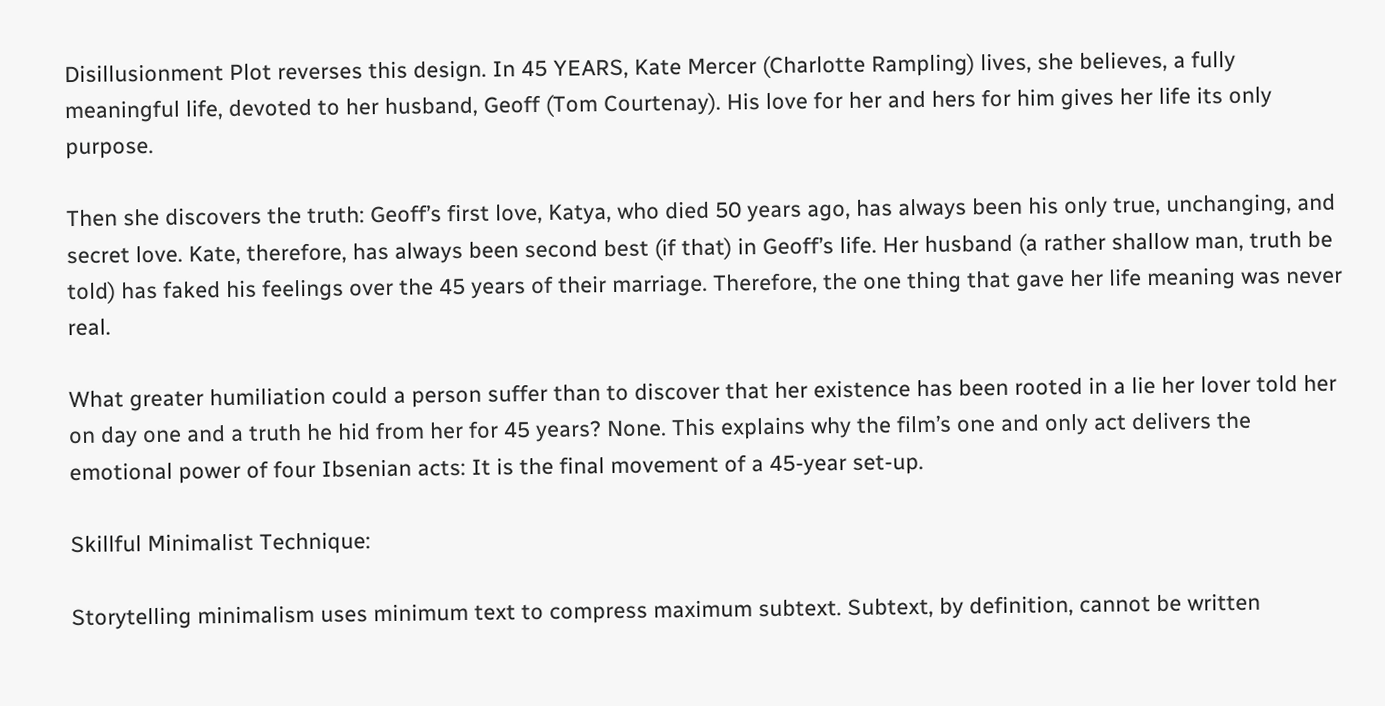Disillusionment Plot reverses this design. In 45 YEARS, Kate Mercer (Charlotte Rampling) lives, she believes, a fully meaningful life, devoted to her husband, Geoff (Tom Courtenay). His love for her and hers for him gives her life its only purpose.

Then she discovers the truth: Geoff’s first love, Katya, who died 50 years ago, has always been his only true, unchanging, and secret love. Kate, therefore, has always been second best (if that) in Geoff’s life. Her husband (a rather shallow man, truth be told) has faked his feelings over the 45 years of their marriage. Therefore, the one thing that gave her life meaning was never real.

What greater humiliation could a person suffer than to discover that her existence has been rooted in a lie her lover told her on day one and a truth he hid from her for 45 years? None. This explains why the film’s one and only act delivers the emotional power of four Ibsenian acts: It is the final movement of a 45-year set-up.

Skillful Minimalist Technique:

Storytelling minimalism uses minimum text to compress maximum subtext. Subtext, by definition, cannot be written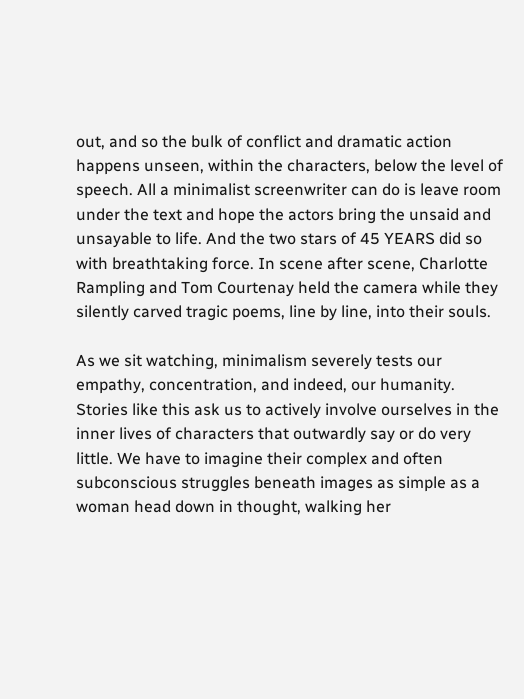out, and so the bulk of conflict and dramatic action happens unseen, within the characters, below the level of speech. All a minimalist screenwriter can do is leave room under the text and hope the actors bring the unsaid and unsayable to life. And the two stars of 45 YEARS did so with breathtaking force. In scene after scene, Charlotte Rampling and Tom Courtenay held the camera while they silently carved tragic poems, line by line, into their souls.

As we sit watching, minimalism severely tests our empathy, concentration, and indeed, our humanity. Stories like this ask us to actively involve ourselves in the inner lives of characters that outwardly say or do very little. We have to imagine their complex and often subconscious struggles beneath images as simple as a woman head down in thought, walking her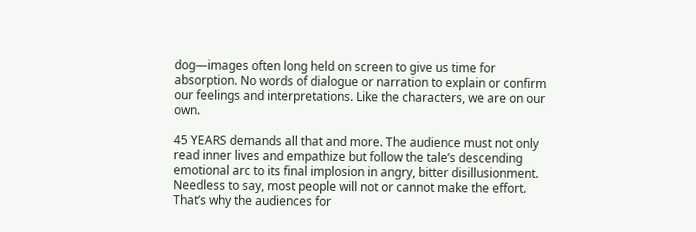dog—images often long held on screen to give us time for absorption. No words of dialogue or narration to explain or confirm our feelings and interpretations. Like the characters, we are on our own.

45 YEARS demands all that and more. The audience must not only read inner lives and empathize but follow the tale’s descending emotional arc to its final implosion in angry, bitter disillusionment. Needless to say, most people will not or cannot make the effort. That’s why the audiences for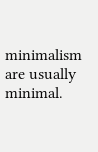minimalism are usually minimal.